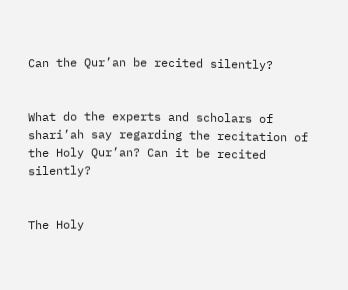Can the Qur’an be recited silently?


What do the experts and scholars of shari’ah say regarding the recitation of the Holy Qur’an? Can it be recited silently?


The Holy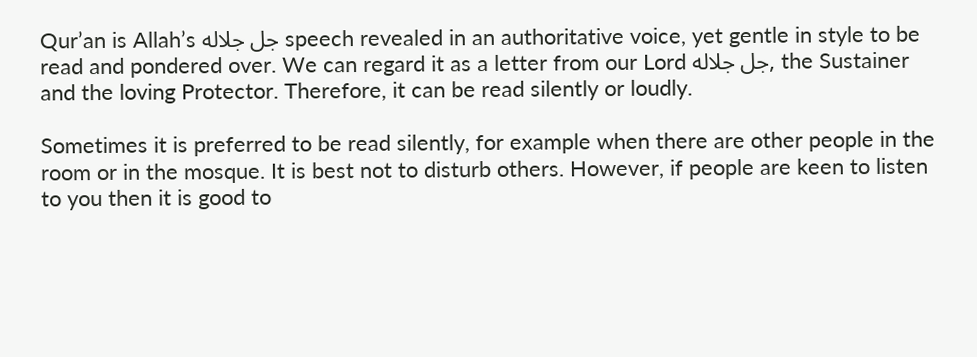Qur’an is Allah’s جل جلاله speech revealed in an authoritative voice, yet gentle in style to be read and pondered over. We can regard it as a letter from our Lord جل جلاله, the Sustainer and the loving Protector. Therefore, it can be read silently or loudly.

Sometimes it is preferred to be read silently, for example when there are other people in the room or in the mosque. It is best not to disturb others. However, if people are keen to listen to you then it is good to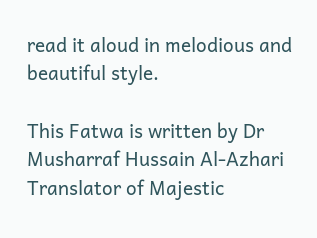read it aloud in melodious and beautiful style.

This Fatwa is written by Dr Musharraf Hussain Al-Azhari Translator of Majestic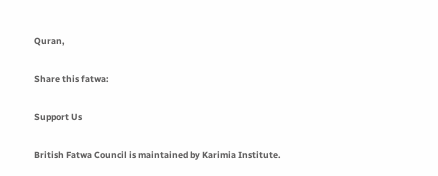Quran,

Share this fatwa:

Support Us

British Fatwa Council is maintained by Karimia Institute.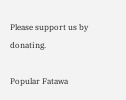Please support us by donating.

Popular Fatawa